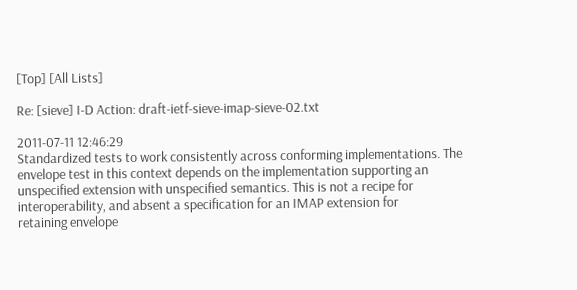[Top] [All Lists]

Re: [sieve] I-D Action: draft-ietf-sieve-imap-sieve-02.txt

2011-07-11 12:46:29
Standardized tests to work consistently across conforming implementations. The
envelope test in this context depends on the implementation supporting an
unspecified extension with unspecified semantics. This is not a recipe for
interoperability, and absent a specification for an IMAP extension for
retaining envelope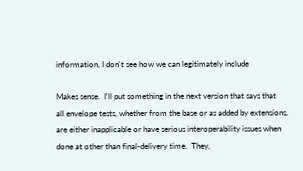information, I don't see how we can legitimately include

Makes sense.  I'll put something in the next version that says that
all envelope tests, whether from the base or as added by extensions,
are either inapplicable or have serious interoperability issues when
done at other than final-delivery time.  They,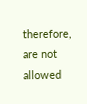therefore, are not
allowed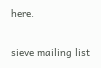here.

sieve mailing list